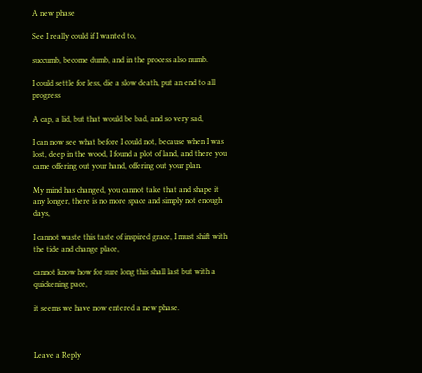A new phase

See I really could if I wanted to,

succumb, become dumb, and in the process also numb.

I could settle for less, die a slow death, put an end to all progress

A cap, a lid, but that would be bad, and so very sad,

I can now see what before I could not, because when I was lost, deep in the wood, I found a plot of land, and there you came offering out your hand, offering out your plan.

My mind has changed, you cannot take that and shape it any longer, there is no more space and simply not enough days,

I cannot waste this taste of inspired grace, I must shift with the tide and change place,

cannot know how for sure long this shall last but with a quickening pace,

it seems we have now entered a new phase.



Leave a Reply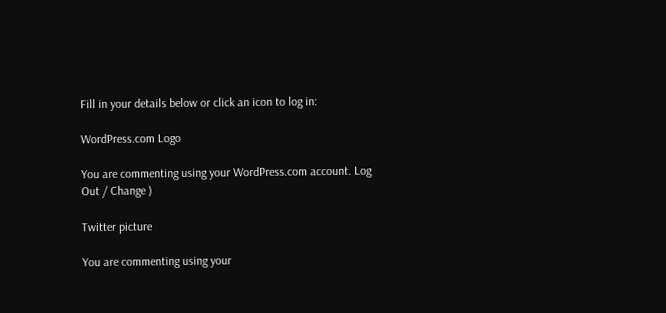Fill in your details below or click an icon to log in:

WordPress.com Logo

You are commenting using your WordPress.com account. Log Out / Change )

Twitter picture

You are commenting using your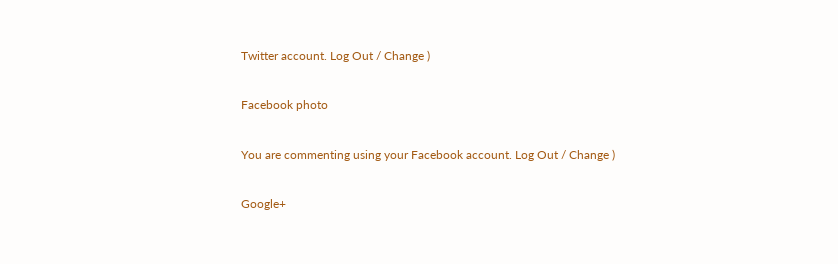Twitter account. Log Out / Change )

Facebook photo

You are commenting using your Facebook account. Log Out / Change )

Google+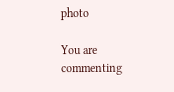photo

You are commenting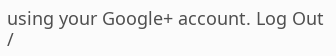using your Google+ account. Log Out /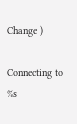Change )

Connecting to %s